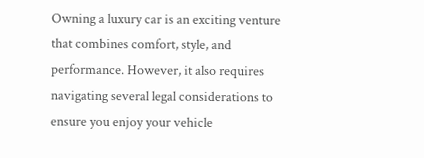Owning a luxury car is an exciting venture that combines comfort, style, and performance. However, it also requires navigating several legal considerations to ensure you enjoy your vehicle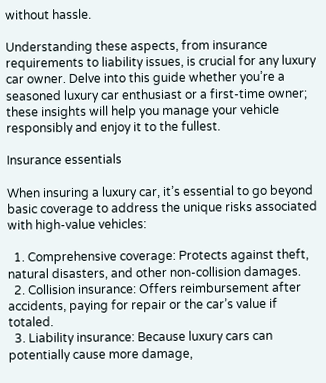without hassle.

Understanding these aspects, from insurance requirements to liability issues, is crucial for any luxury car owner. Delve into this guide whether you’re a seasoned luxury car enthusiast or a first-time owner; these insights will help you manage your vehicle responsibly and enjoy it to the fullest.

Insurance essentials

When insuring a luxury car, it’s essential to go beyond basic coverage to address the unique risks associated with high-value vehicles:

  1. Comprehensive coverage: Protects against theft, natural disasters, and other non-collision damages.
  2. Collision insurance: Offers reimbursement after accidents, paying for repair or the car’s value if totaled.
  3. Liability insurance: Because luxury cars can potentially cause more damage,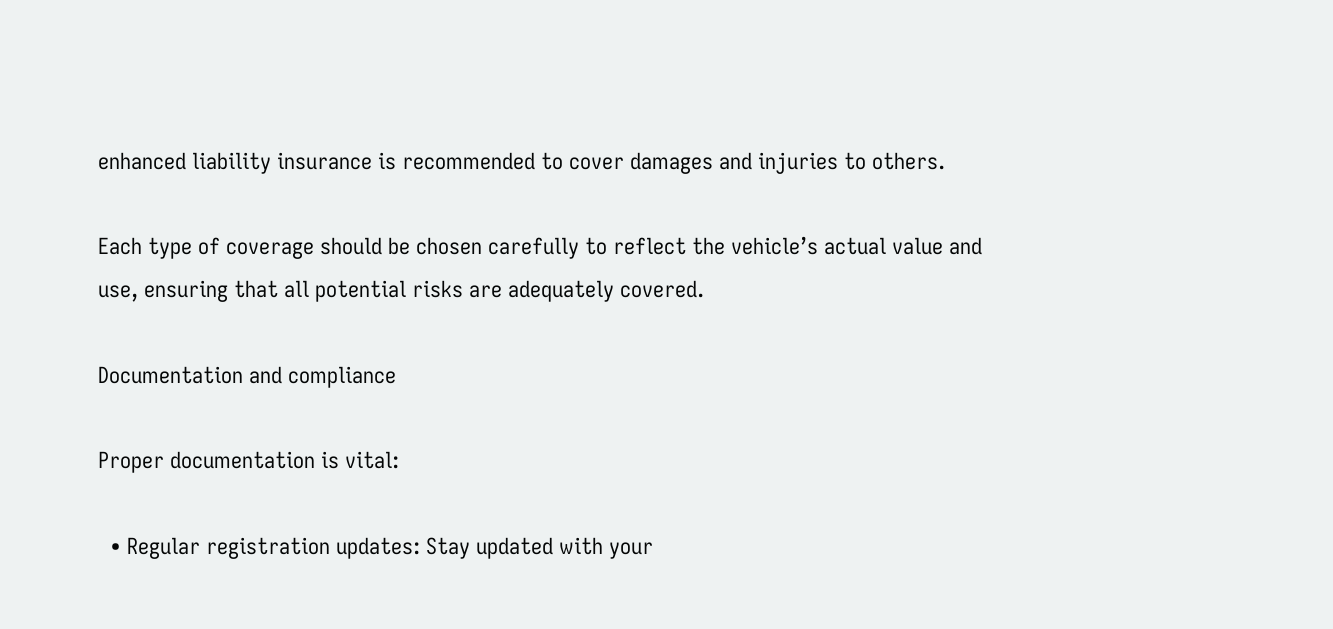enhanced liability insurance is recommended to cover damages and injuries to others.

Each type of coverage should be chosen carefully to reflect the vehicle’s actual value and use, ensuring that all potential risks are adequately covered.

Documentation and compliance

Proper documentation is vital:

  • Regular registration updates: Stay updated with your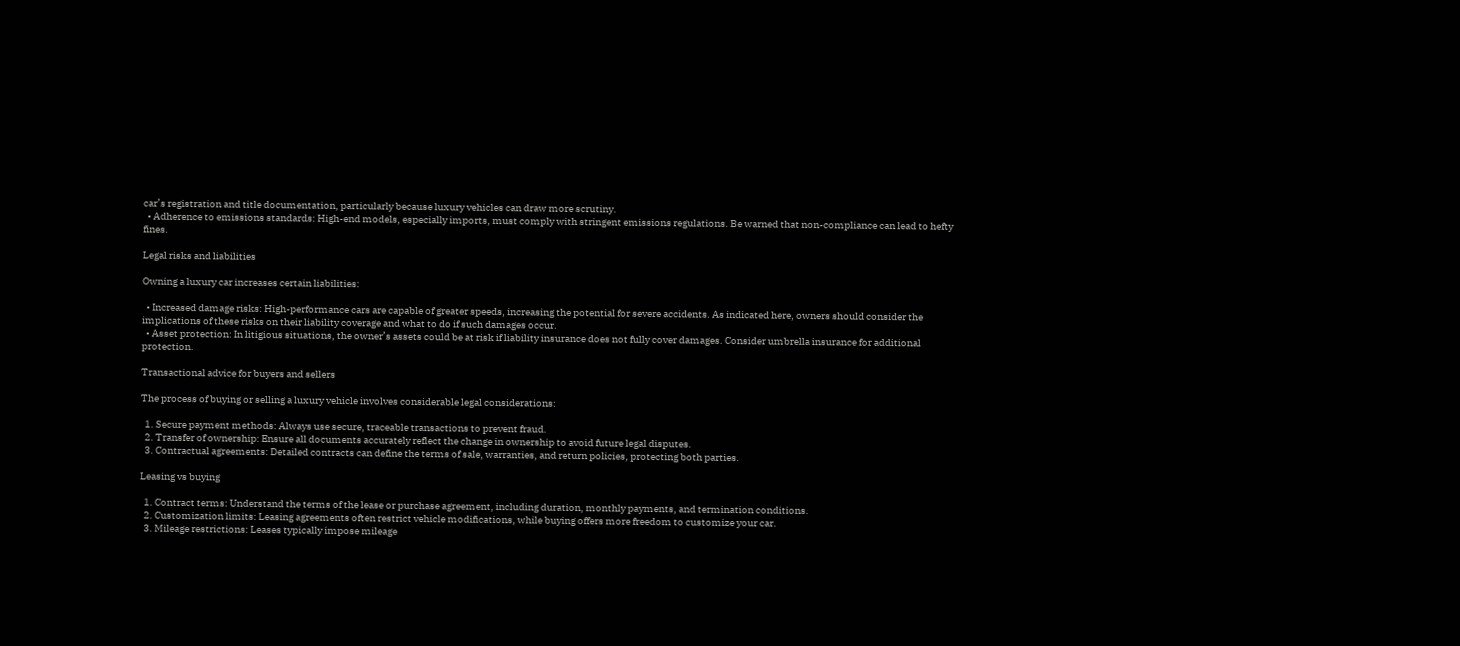car’s registration and title documentation, particularly because luxury vehicles can draw more scrutiny.
  • Adherence to emissions standards: High-end models, especially imports, must comply with stringent emissions regulations. Be warned that non-compliance can lead to hefty fines.

Legal risks and liabilities

Owning a luxury car increases certain liabilities:

  • Increased damage risks: High-performance cars are capable of greater speeds, increasing the potential for severe accidents. As indicated here, owners should consider the implications of these risks on their liability coverage and what to do if such damages occur.
  • Asset protection: In litigious situations, the owner’s assets could be at risk if liability insurance does not fully cover damages. Consider umbrella insurance for additional protection.

Transactional advice for buyers and sellers

The process of buying or selling a luxury vehicle involves considerable legal considerations:

  1. Secure payment methods: Always use secure, traceable transactions to prevent fraud.
  2. Transfer of ownership: Ensure all documents accurately reflect the change in ownership to avoid future legal disputes.
  3. Contractual agreements: Detailed contracts can define the terms of sale, warranties, and return policies, protecting both parties.

Leasing vs buying

  1. Contract terms: Understand the terms of the lease or purchase agreement, including duration, monthly payments, and termination conditions.
  2. Customization limits: Leasing agreements often restrict vehicle modifications, while buying offers more freedom to customize your car.
  3. Mileage restrictions: Leases typically impose mileage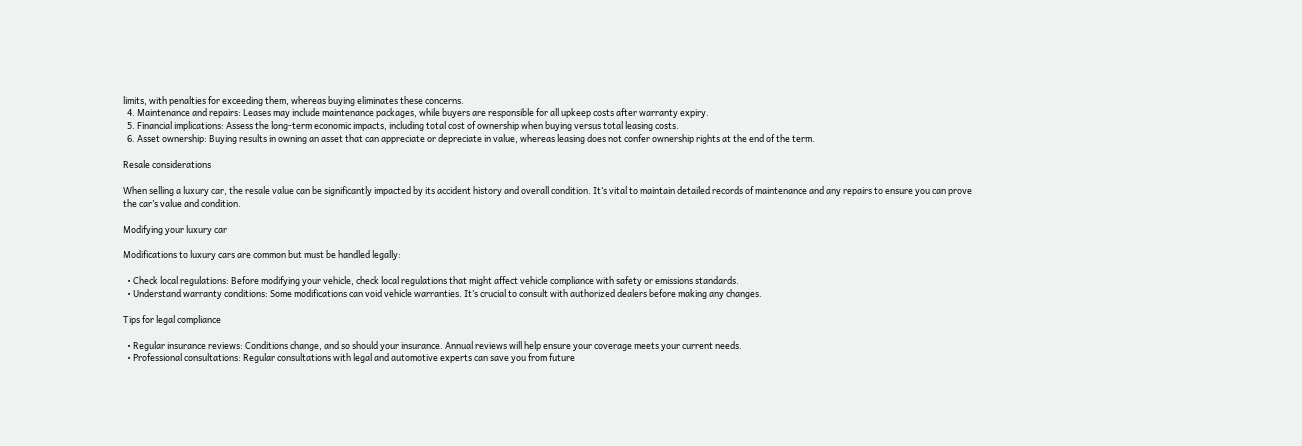limits, with penalties for exceeding them, whereas buying eliminates these concerns.
  4. Maintenance and repairs: Leases may include maintenance packages, while buyers are responsible for all upkeep costs after warranty expiry.
  5. Financial implications: Assess the long-term economic impacts, including total cost of ownership when buying versus total leasing costs.
  6. Asset ownership: Buying results in owning an asset that can appreciate or depreciate in value, whereas leasing does not confer ownership rights at the end of the term.

Resale considerations

When selling a luxury car, the resale value can be significantly impacted by its accident history and overall condition. It’s vital to maintain detailed records of maintenance and any repairs to ensure you can prove the car’s value and condition.

Modifying your luxury car

Modifications to luxury cars are common but must be handled legally:

  • Check local regulations: Before modifying your vehicle, check local regulations that might affect vehicle compliance with safety or emissions standards.
  • Understand warranty conditions: Some modifications can void vehicle warranties. It’s crucial to consult with authorized dealers before making any changes.

Tips for legal compliance

  • Regular insurance reviews: Conditions change, and so should your insurance. Annual reviews will help ensure your coverage meets your current needs.
  • Professional consultations: Regular consultations with legal and automotive experts can save you from future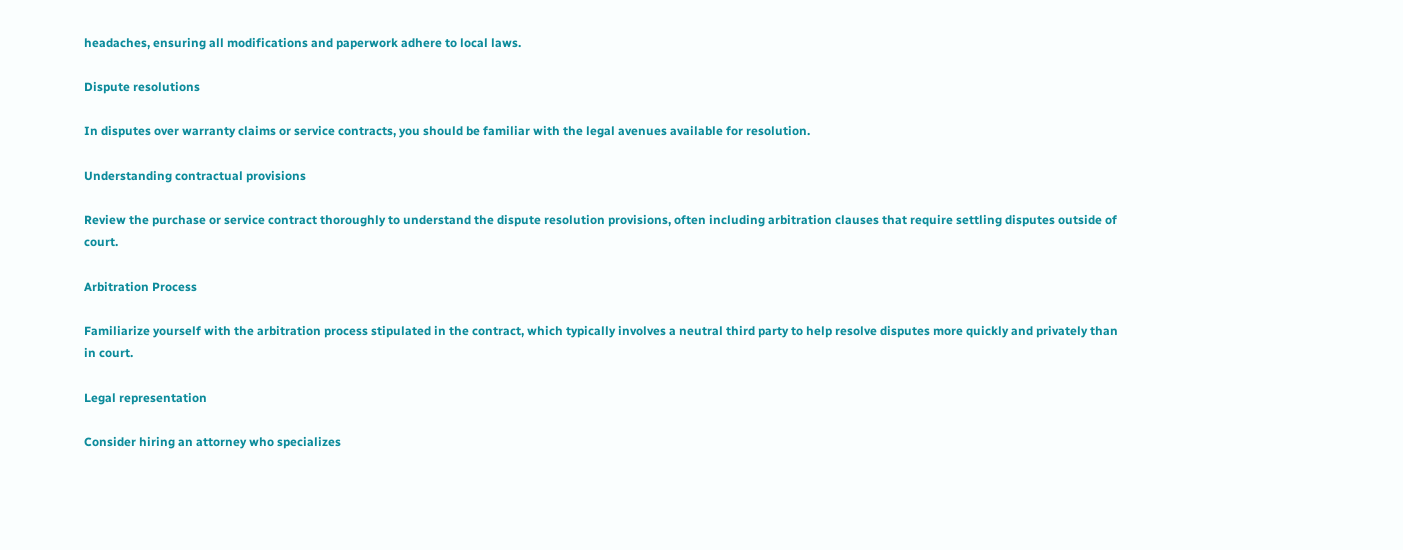headaches, ensuring all modifications and paperwork adhere to local laws.

Dispute resolutions

In disputes over warranty claims or service contracts, you should be familiar with the legal avenues available for resolution.

Understanding contractual provisions

Review the purchase or service contract thoroughly to understand the dispute resolution provisions, often including arbitration clauses that require settling disputes outside of court.

Arbitration Process

Familiarize yourself with the arbitration process stipulated in the contract, which typically involves a neutral third party to help resolve disputes more quickly and privately than in court.

Legal representation

Consider hiring an attorney who specializes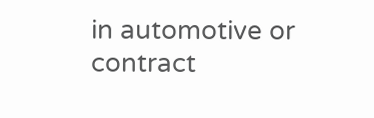in automotive or contract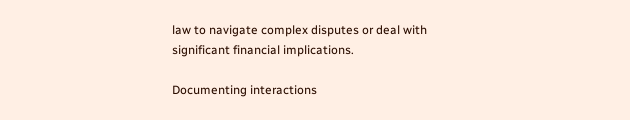law to navigate complex disputes or deal with significant financial implications.

Documenting interactions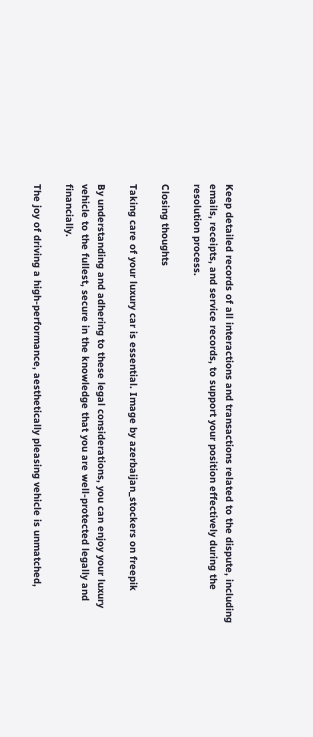Keep detailed records of all interactions and transactions related to the dispute, including emails, receipts, and service records, to support your position effectively during the resolution process.

Closing thoughts

Taking care of your luxury car is essential. Image by azerbaijan_stockers on freepik

By understanding and adhering to these legal considerations, you can enjoy your luxury vehicle to the fullest, secure in the knowledge that you are well-protected legally and financially.

The joy of driving a high-performance, aesthetically pleasing vehicle is unmatched,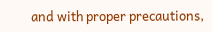and with proper precautions,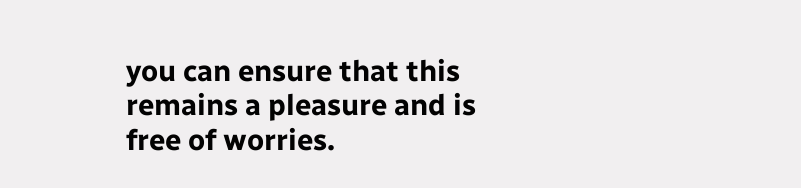you can ensure that this remains a pleasure and is free of worries.